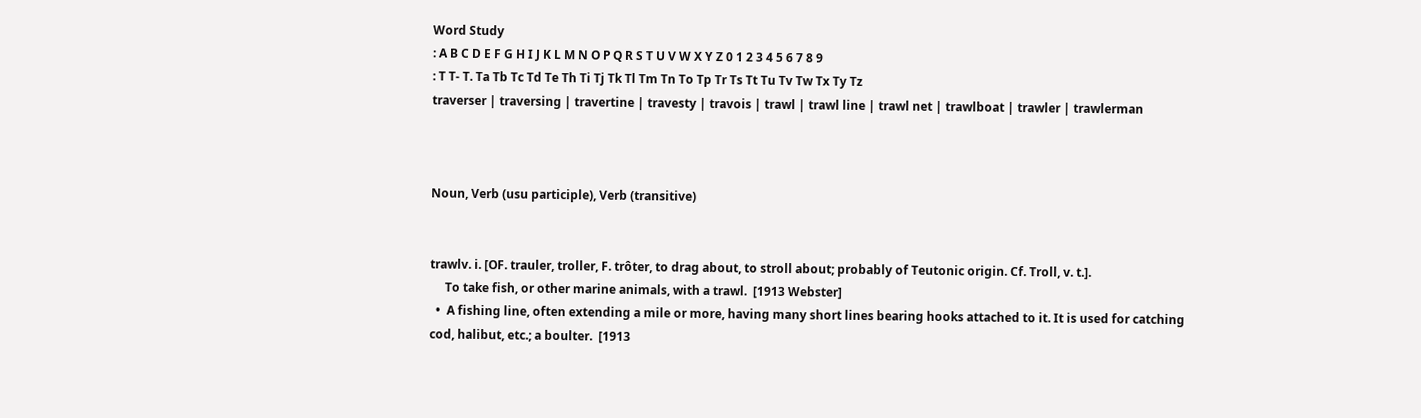Word Study
: A B C D E F G H I J K L M N O P Q R S T U V W X Y Z 0 1 2 3 4 5 6 7 8 9
: T T- T. Ta Tb Tc Td Te Th Ti Tj Tk Tl Tm Tn To Tp Tr Ts Tt Tu Tv Tw Tx Ty Tz
traverser | traversing | travertine | travesty | travois | trawl | trawl line | trawl net | trawlboat | trawler | trawlerman



Noun, Verb (usu participle), Verb (transitive)


trawlv. i. [OF. trauler, troller, F. trôter, to drag about, to stroll about; probably of Teutonic origin. Cf. Troll, v. t.].
     To take fish, or other marine animals, with a trawl.  [1913 Webster]
  •  A fishing line, often extending a mile or more, having many short lines bearing hooks attached to it. It is used for catching cod, halibut, etc.; a boulter.  [1913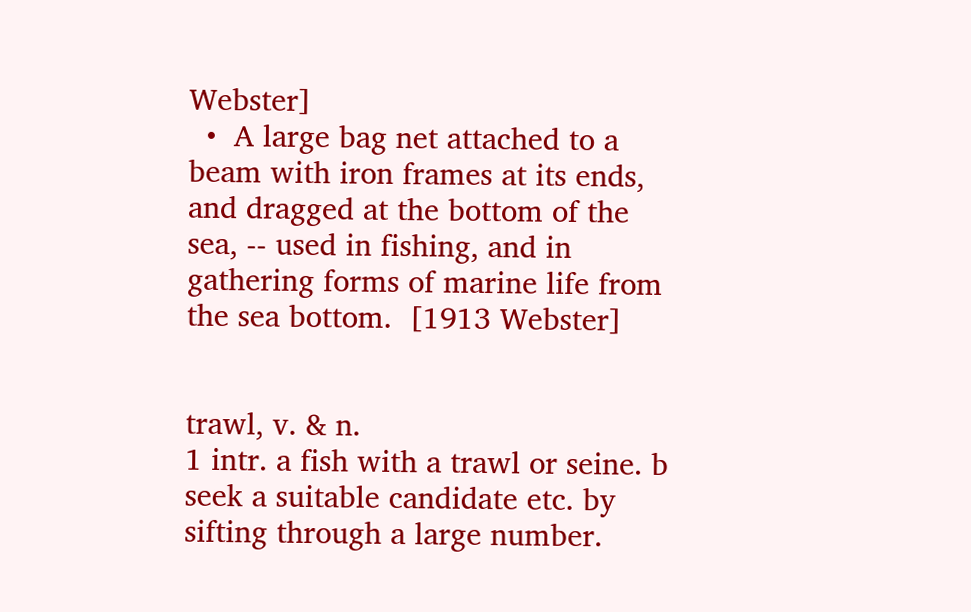Webster]
  •  A large bag net attached to a beam with iron frames at its ends, and dragged at the bottom of the sea, -- used in fishing, and in gathering forms of marine life from the sea bottom.  [1913 Webster]


trawl, v. & n.
1 intr. a fish with a trawl or seine. b seek a suitable candidate etc. by sifting through a large number.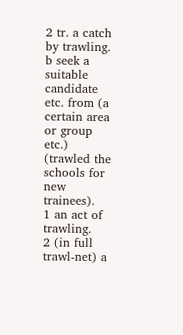2 tr. a catch by trawling. b seek a suitable candidate etc. from (a certain area or group etc.) (trawled the schools for new trainees).
1 an act of trawling.
2 (in full trawl-net) a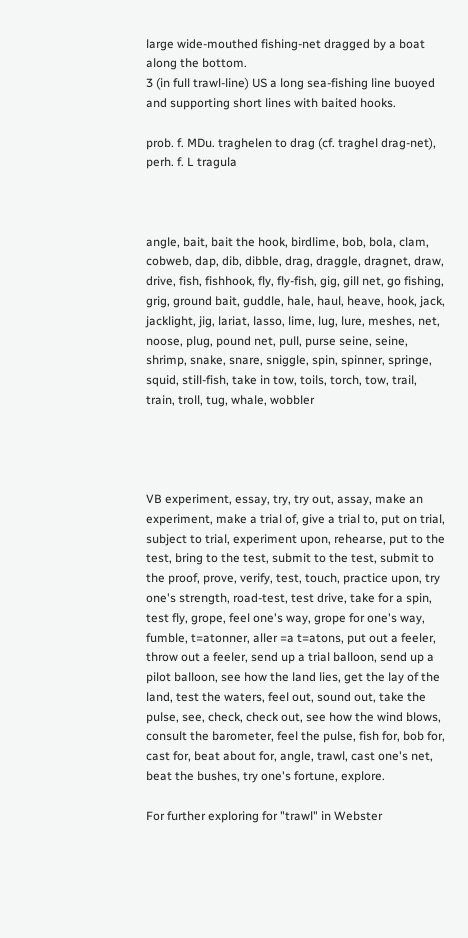large wide-mouthed fishing-net dragged by a boat along the bottom.
3 (in full trawl-line) US a long sea-fishing line buoyed and supporting short lines with baited hooks.

prob. f. MDu. traghelen to drag (cf. traghel drag-net), perh. f. L tragula



angle, bait, bait the hook, birdlime, bob, bola, clam, cobweb, dap, dib, dibble, drag, draggle, dragnet, draw, drive, fish, fishhook, fly, fly-fish, gig, gill net, go fishing, grig, ground bait, guddle, hale, haul, heave, hook, jack, jacklight, jig, lariat, lasso, lime, lug, lure, meshes, net, noose, plug, pound net, pull, purse seine, seine, shrimp, snake, snare, sniggle, spin, spinner, springe, squid, still-fish, take in tow, toils, torch, tow, trail, train, troll, tug, whale, wobbler




VB experiment, essay, try, try out, assay, make an experiment, make a trial of, give a trial to, put on trial, subject to trial, experiment upon, rehearse, put to the test, bring to the test, submit to the test, submit to the proof, prove, verify, test, touch, practice upon, try one's strength, road-test, test drive, take for a spin, test fly, grope, feel one's way, grope for one's way, fumble, t=atonner, aller =a t=atons, put out a feeler, throw out a feeler, send up a trial balloon, send up a pilot balloon, see how the land lies, get the lay of the land, test the waters, feel out, sound out, take the pulse, see, check, check out, see how the wind blows, consult the barometer, feel the pulse, fish for, bob for, cast for, beat about for, angle, trawl, cast one's net, beat the bushes, try one's fortune, explore.

For further exploring for "trawl" in Webster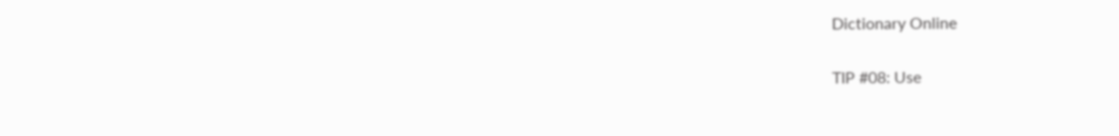Dictionary Online

TIP #08: Use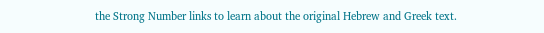the Strong Number links to learn about the original Hebrew and Greek text.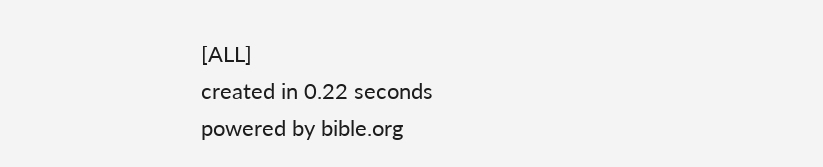[ALL]
created in 0.22 seconds
powered by bible.org